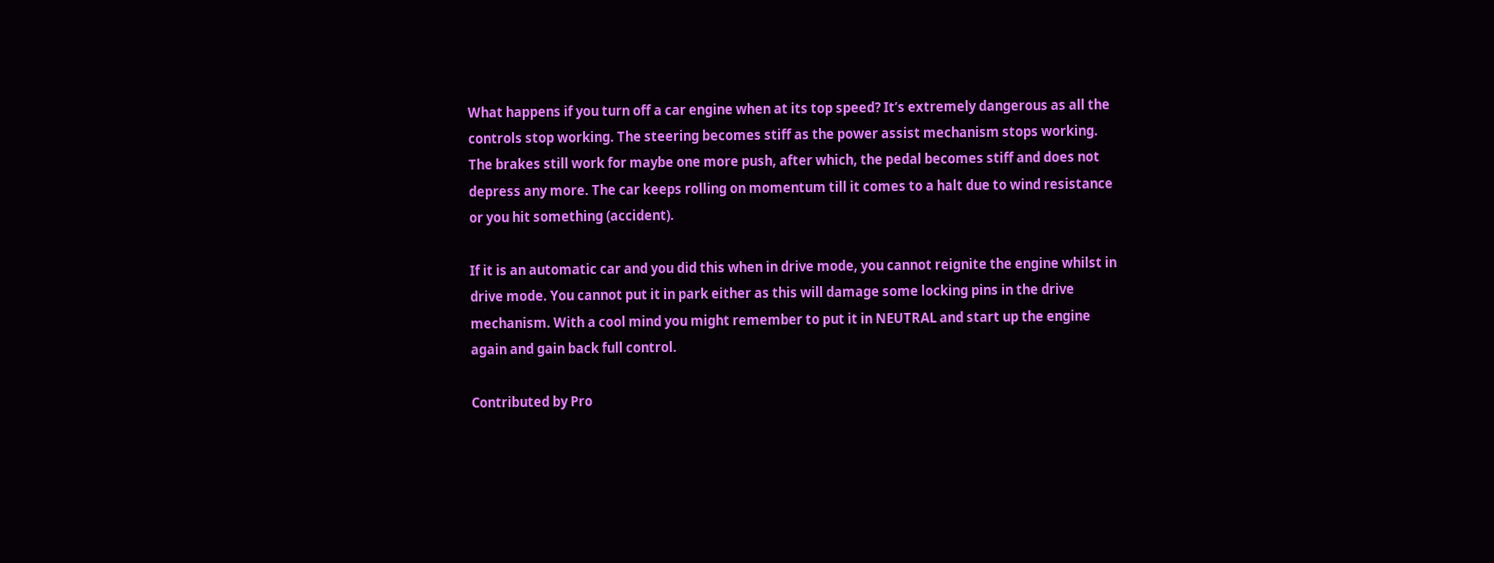What happens if you turn off a car engine when at its top speed? It’s extremely dangerous as all the controls stop working. The steering becomes stiff as the power assist mechanism stops working. The brakes still work for maybe one more push, after which, the pedal becomes stiff and does not depress any more. The car keeps rolling on momentum till it comes to a halt due to wind resistance or you hit something (accident).

If it is an automatic car and you did this when in drive mode, you cannot reignite the engine whilst in drive mode. You cannot put it in park either as this will damage some locking pins in the drive mechanism. With a cool mind you might remember to put it in NEUTRAL and start up the engine again and gain back full control.

Contributed by Pro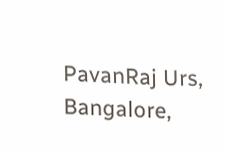PavanRaj Urs, Bangalore,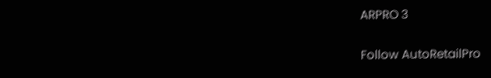ARPRO 3

Follow AutoRetailPro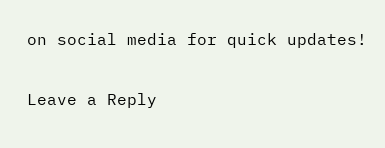on social media for quick updates!

Leave a Reply